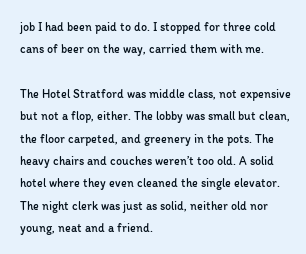job I had been paid to do. I stopped for three cold cans of beer on the way, carried them with me.

The Hotel Stratford was middle class, not expensive but not a flop, either. The lobby was small but clean, the floor carpeted, and greenery in the pots. The heavy chairs and couches weren’t too old. A solid hotel where they even cleaned the single elevator. The night clerk was just as solid, neither old nor young, neat and a friend.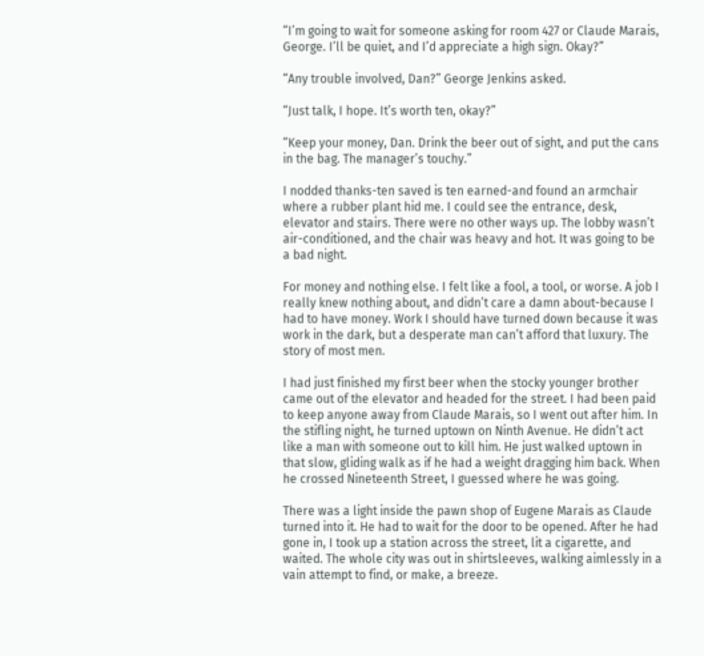“I’m going to wait for someone asking for room 427 or Claude Marais, George. I’ll be quiet, and I’d appreciate a high sign. Okay?”

“Any trouble involved, Dan?” George Jenkins asked.

“Just talk, I hope. It’s worth ten, okay?”

“Keep your money, Dan. Drink the beer out of sight, and put the cans in the bag. The manager’s touchy.”

I nodded thanks-ten saved is ten earned-and found an armchair where a rubber plant hid me. I could see the entrance, desk, elevator and stairs. There were no other ways up. The lobby wasn’t air-conditioned, and the chair was heavy and hot. It was going to be a bad night.

For money and nothing else. I felt like a fool, a tool, or worse. A job I really knew nothing about, and didn’t care a damn about-because I had to have money. Work I should have turned down because it was work in the dark, but a desperate man can’t afford that luxury. The story of most men.

I had just finished my first beer when the stocky younger brother came out of the elevator and headed for the street. I had been paid to keep anyone away from Claude Marais, so I went out after him. In the stifling night, he turned uptown on Ninth Avenue. He didn’t act like a man with someone out to kill him. He just walked uptown in that slow, gliding walk as if he had a weight dragging him back. When he crossed Nineteenth Street, I guessed where he was going.

There was a light inside the pawn shop of Eugene Marais as Claude turned into it. He had to wait for the door to be opened. After he had gone in, I took up a station across the street, lit a cigarette, and waited. The whole city was out in shirtsleeves, walking aimlessly in a vain attempt to find, or make, a breeze.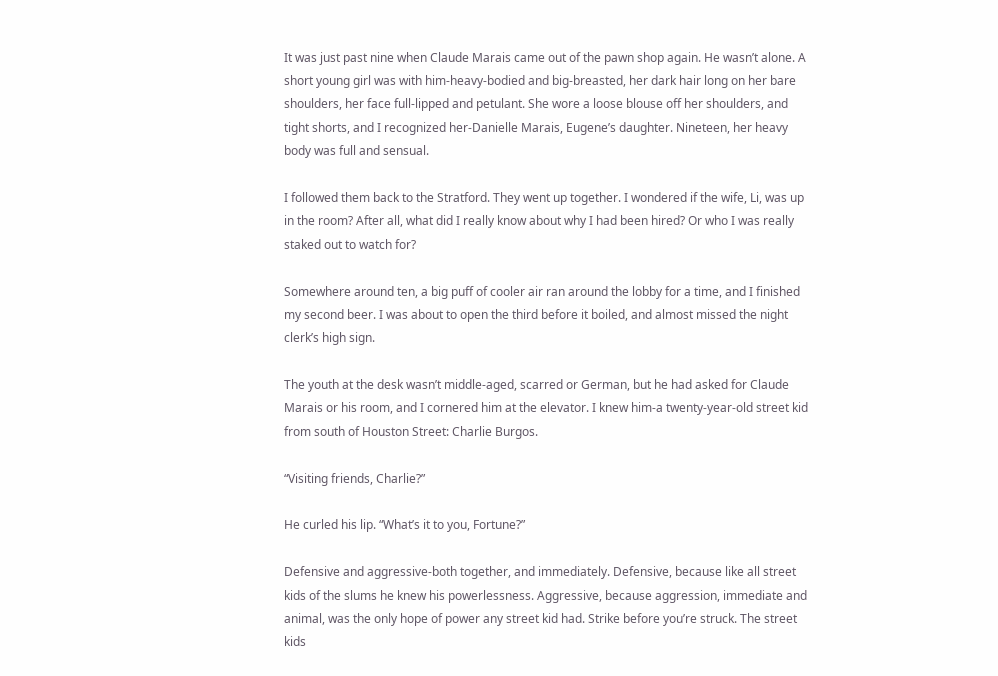It was just past nine when Claude Marais came out of the pawn shop again. He wasn’t alone. A short young girl was with him-heavy-bodied and big-breasted, her dark hair long on her bare shoulders, her face full-lipped and petulant. She wore a loose blouse off her shoulders, and tight shorts, and I recognized her-Danielle Marais, Eugene’s daughter. Nineteen, her heavy body was full and sensual.

I followed them back to the Stratford. They went up together. I wondered if the wife, Li, was up in the room? After all, what did I really know about why I had been hired? Or who I was really staked out to watch for?

Somewhere around ten, a big puff of cooler air ran around the lobby for a time, and I finished my second beer. I was about to open the third before it boiled, and almost missed the night clerk’s high sign.

The youth at the desk wasn’t middle-aged, scarred or German, but he had asked for Claude Marais or his room, and I cornered him at the elevator. I knew him-a twenty-year-old street kid from south of Houston Street: Charlie Burgos.

“Visiting friends, Charlie?”

He curled his lip. “What’s it to you, Fortune?”

Defensive and aggressive-both together, and immediately. Defensive, because like all street kids of the slums he knew his powerlessness. Aggressive, because aggression, immediate and animal, was the only hope of power any street kid had. Strike before you’re struck. The street kids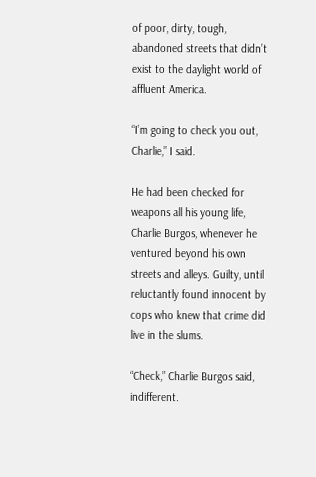of poor, dirty, tough, abandoned streets that didn’t exist to the daylight world of affluent America.

“I’m going to check you out, Charlie,” I said.

He had been checked for weapons all his young life, Charlie Burgos, whenever he ventured beyond his own streets and alleys. Guilty, until reluctantly found innocent by cops who knew that crime did live in the slums.

“Check,” Charlie Burgos said, indifferent.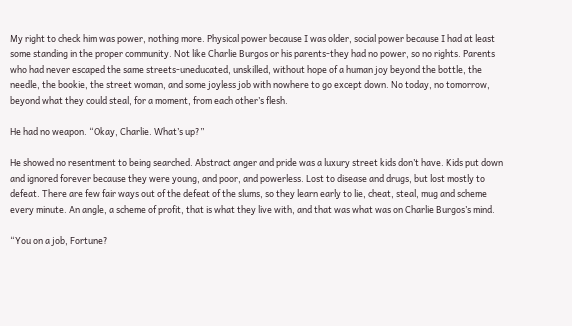My right to check him was power, nothing more. Physical power because I was older, social power because I had at least some standing in the proper community. Not like Charlie Burgos or his parents-they had no power, so no rights. Parents who had never escaped the same streets-uneducated, unskilled, without hope of a human joy beyond the bottle, the needle, the bookie, the street woman, and some joyless job with nowhere to go except down. No today, no tomorrow, beyond what they could steal, for a moment, from each other’s flesh.

He had no weapon. “Okay, Charlie. What’s up?”

He showed no resentment to being searched. Abstract anger and pride was a luxury street kids don’t have. Kids put down and ignored forever because they were young, and poor, and powerless. Lost to disease and drugs, but lost mostly to defeat. There are few fair ways out of the defeat of the slums, so they learn early to lie, cheat, steal, mug and scheme every minute. An angle, a scheme of profit, that is what they live with, and that was what was on Charlie Burgos’s mind.

“You on a job, Fortune?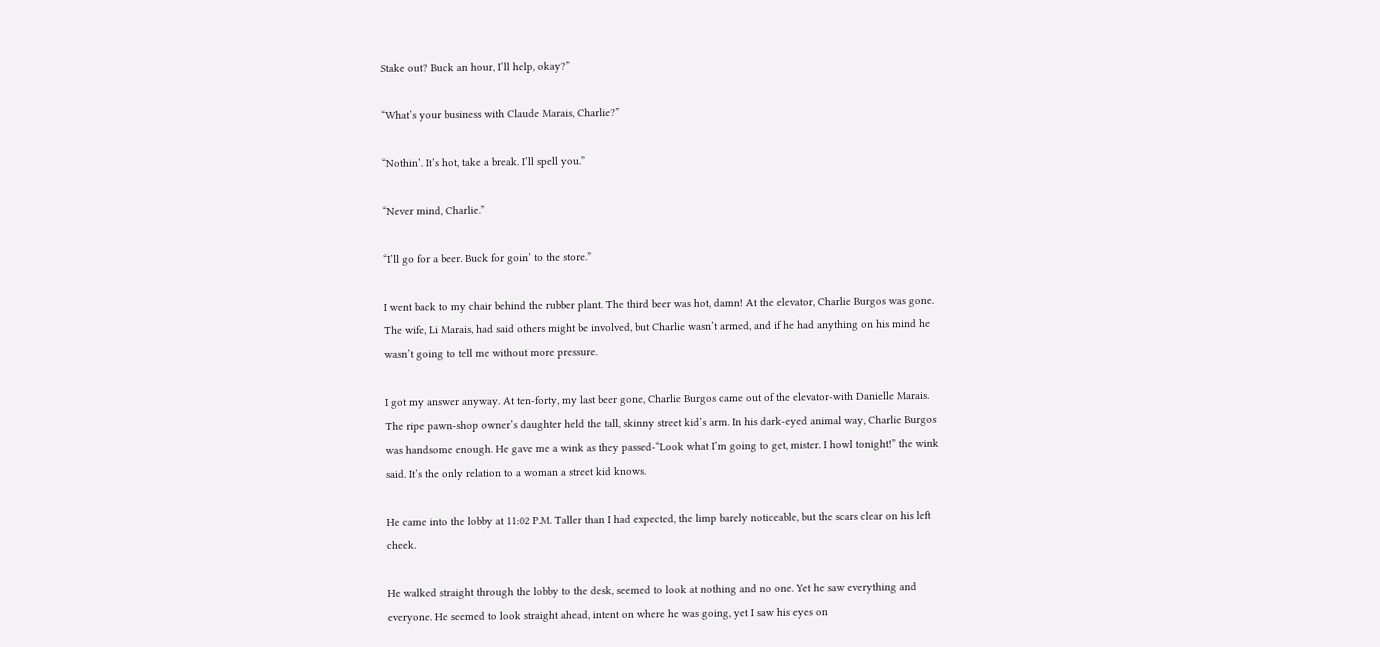Stake out? Buck an hour, I’ll help, okay?”

“What’s your business with Claude Marais, Charlie?”

“Nothin’. It’s hot, take a break. I’ll spell you.”

“Never mind, Charlie.”

“I’ll go for a beer. Buck for goin’ to the store.”

I went back to my chair behind the rubber plant. The third beer was hot, damn! At the elevator, Charlie Burgos was gone. The wife, Li Marais, had said others might be involved, but Charlie wasn’t armed, and if he had anything on his mind he wasn’t going to tell me without more pressure.

I got my answer anyway. At ten-forty, my last beer gone, Charlie Burgos came out of the elevator-with Danielle Marais. The ripe pawn-shop owner’s daughter held the tall, skinny street kid’s arm. In his dark-eyed animal way, Charlie Burgos was handsome enough. He gave me a wink as they passed-“Look what I’m going to get, mister. I howl tonight!” the wink said. It’s the only relation to a woman a street kid knows.

He came into the lobby at 11:02 P.M. Taller than I had expected, the limp barely noticeable, but the scars clear on his left cheek.

He walked straight through the lobby to the desk, seemed to look at nothing and no one. Yet he saw everything and everyone. He seemed to look straight ahead, intent on where he was going, yet I saw his eyes on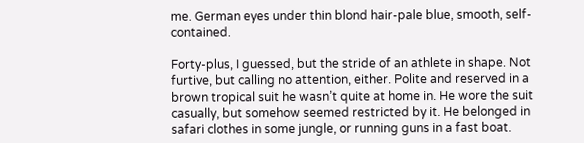me. German eyes under thin blond hair-pale blue, smooth, self-contained.

Forty-plus, I guessed, but the stride of an athlete in shape. Not furtive, but calling no attention, either. Polite and reserved in a brown tropical suit he wasn’t quite at home in. He wore the suit casually, but somehow seemed restricted by it. He belonged in safari clothes in some jungle, or running guns in a fast boat.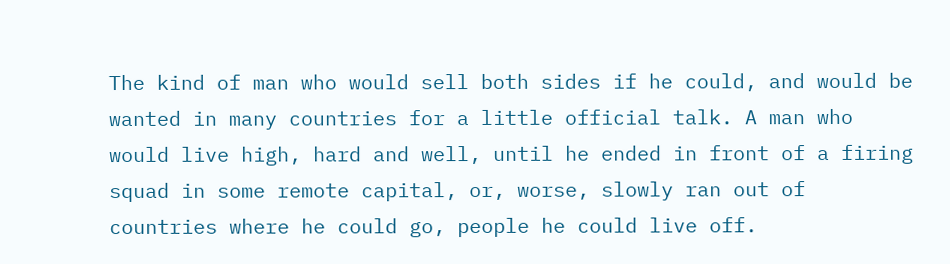The kind of man who would sell both sides if he could, and would be wanted in many countries for a little official talk. A man who would live high, hard and well, until he ended in front of a firing squad in some remote capital, or, worse, slowly ran out of countries where he could go, people he could live off.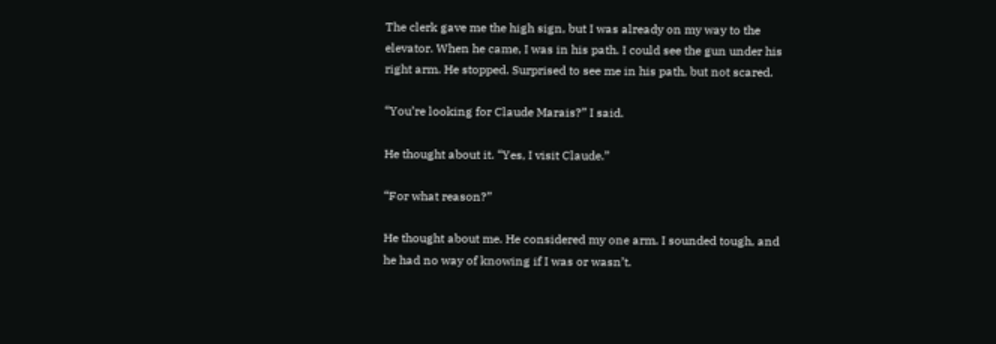The clerk gave me the high sign, but I was already on my way to the elevator. When he came, I was in his path. I could see the gun under his right arm. He stopped. Surprised to see me in his path, but not scared.

“You’re looking for Claude Marais?” I said.

He thought about it. “Yes, I visit Claude.”

“For what reason?”

He thought about me. He considered my one arm. I sounded tough, and he had no way of knowing if I was or wasn’t.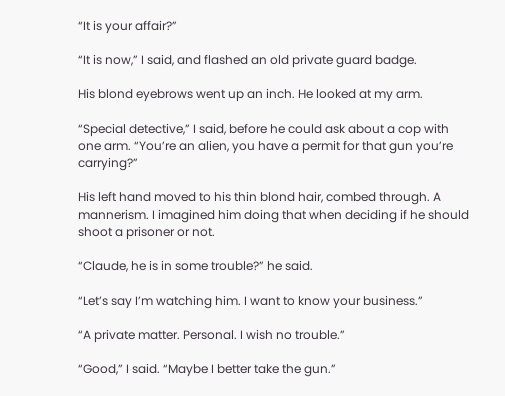“It is your affair?”

“It is now,” I said, and flashed an old private guard badge.

His blond eyebrows went up an inch. He looked at my arm.

“Special detective,” I said, before he could ask about a cop with one arm. “You’re an alien, you have a permit for that gun you’re carrying?”

His left hand moved to his thin blond hair, combed through. A mannerism. I imagined him doing that when deciding if he should shoot a prisoner or not.

“Claude, he is in some trouble?” he said.

“Let’s say I’m watching him. I want to know your business.”

“A private matter. Personal. I wish no trouble.”

“Good,” I said. “Maybe I better take the gun.”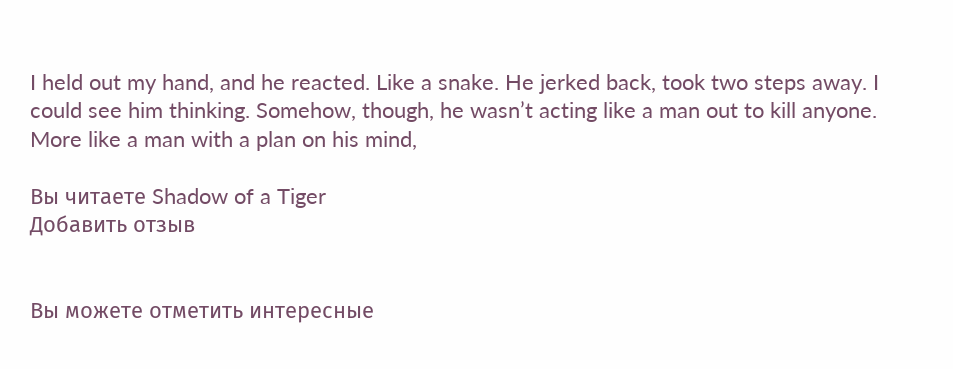I held out my hand, and he reacted. Like a snake. He jerked back, took two steps away. I could see him thinking. Somehow, though, he wasn’t acting like a man out to kill anyone. More like a man with a plan on his mind,

Вы читаете Shadow of a Tiger
Добавить отзыв


Вы можете отметить интересные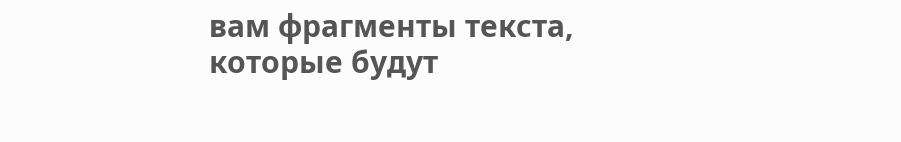вам фрагменты текста, которые будут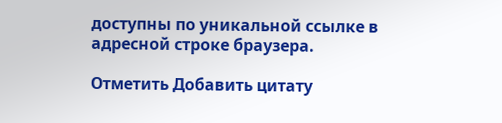доступны по уникальной ссылке в адресной строке браузера.

Отметить Добавить цитату